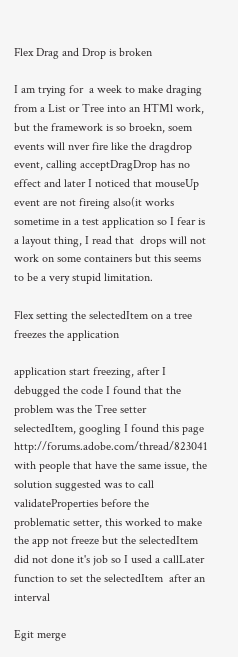Flex Drag and Drop is broken

I am trying for  a week to make draging from a List or Tree into an HTMl work, but the framework is so broekn, soem events will nver fire like the dragdrop event, calling acceptDragDrop has no effect and later I noticed that mouseUp event are not fireing also(it works sometime in a test application so I fear is a layout thing, I read that  drops will not work on some containers but this seems to be a very stupid limitation.

Flex setting the selectedItem on a tree freezes the application

application start freezing, after I debugged the code I found that the problem was the Tree setter selectedItem, googling I found this page http://forums.adobe.com/thread/823041 with people that have the same issue, the solution suggested was to call validateProperties before the problematic setter, this worked to make the app not freeze but the selectedItem did not done it's job so I used a callLater function to set the selectedItem  after an interval

Egit merge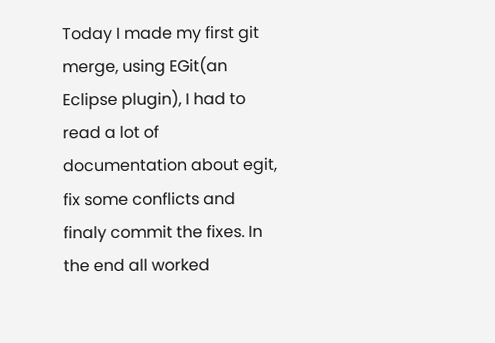Today I made my first git merge, using EGit(an Eclipse plugin), I had to read a lot of documentation about egit, fix some conflicts and finaly commit the fixes. In the end all worked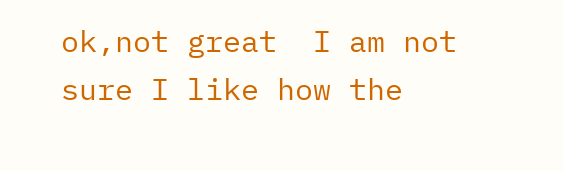ok,not great  I am not sure I like how the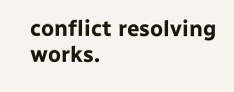conflict resolving works.